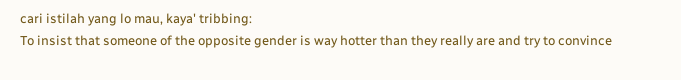cari istilah yang lo mau, kaya' tribbing:
To insist that someone of the opposite gender is way hotter than they really are and try to convince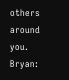others around you.
Bryan: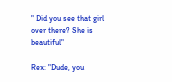" Did you see that girl over there? She is beautiful"

Rex: "Dude, you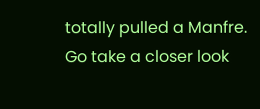totally pulled a Manfre. Go take a closer look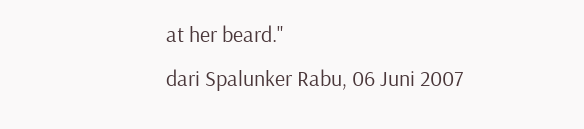at her beard."
dari Spalunker Rabu, 06 Juni 2007